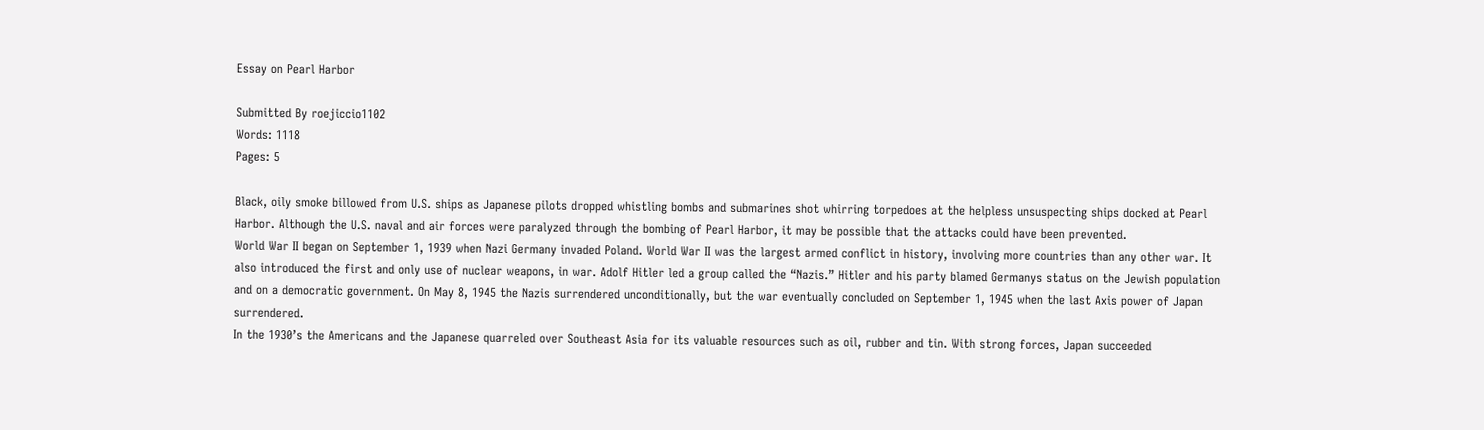Essay on Pearl Harbor

Submitted By roejiccio1102
Words: 1118
Pages: 5

Black, oily smoke billowed from U.S. ships as Japanese pilots dropped whistling bombs and submarines shot whirring torpedoes at the helpless unsuspecting ships docked at Pearl Harbor. Although the U.S. naval and air forces were paralyzed through the bombing of Pearl Harbor, it may be possible that the attacks could have been prevented.
World War II began on September 1, 1939 when Nazi Germany invaded Poland. World War II was the largest armed conflict in history, involving more countries than any other war. It also introduced the first and only use of nuclear weapons, in war. Adolf Hitler led a group called the “Nazis.” Hitler and his party blamed Germanys status on the Jewish population and on a democratic government. On May 8, 1945 the Nazis surrendered unconditionally, but the war eventually concluded on September 1, 1945 when the last Axis power of Japan surrendered.
In the 1930’s the Americans and the Japanese quarreled over Southeast Asia for its valuable resources such as oil, rubber and tin. With strong forces, Japan succeeded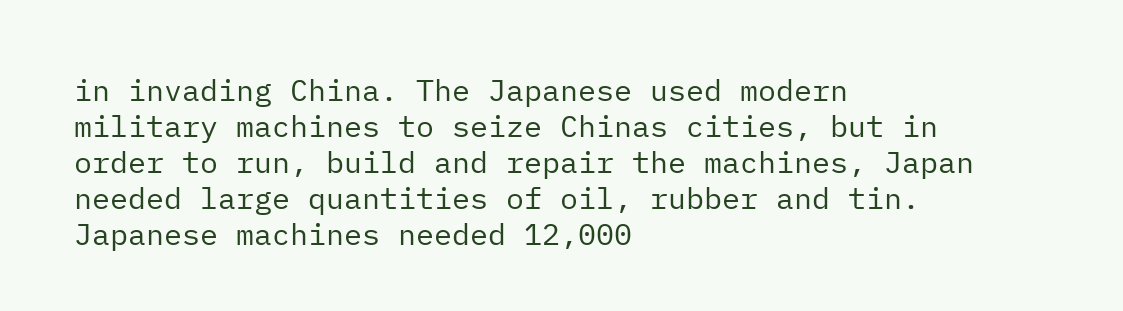in invading China. The Japanese used modern military machines to seize Chinas cities, but in order to run, build and repair the machines, Japan needed large quantities of oil, rubber and tin. Japanese machines needed 12,000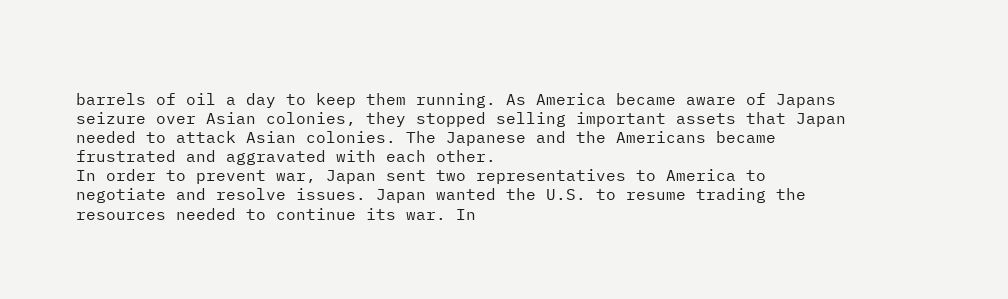barrels of oil a day to keep them running. As America became aware of Japans seizure over Asian colonies, they stopped selling important assets that Japan needed to attack Asian colonies. The Japanese and the Americans became frustrated and aggravated with each other.
In order to prevent war, Japan sent two representatives to America to negotiate and resolve issues. Japan wanted the U.S. to resume trading the resources needed to continue its war. In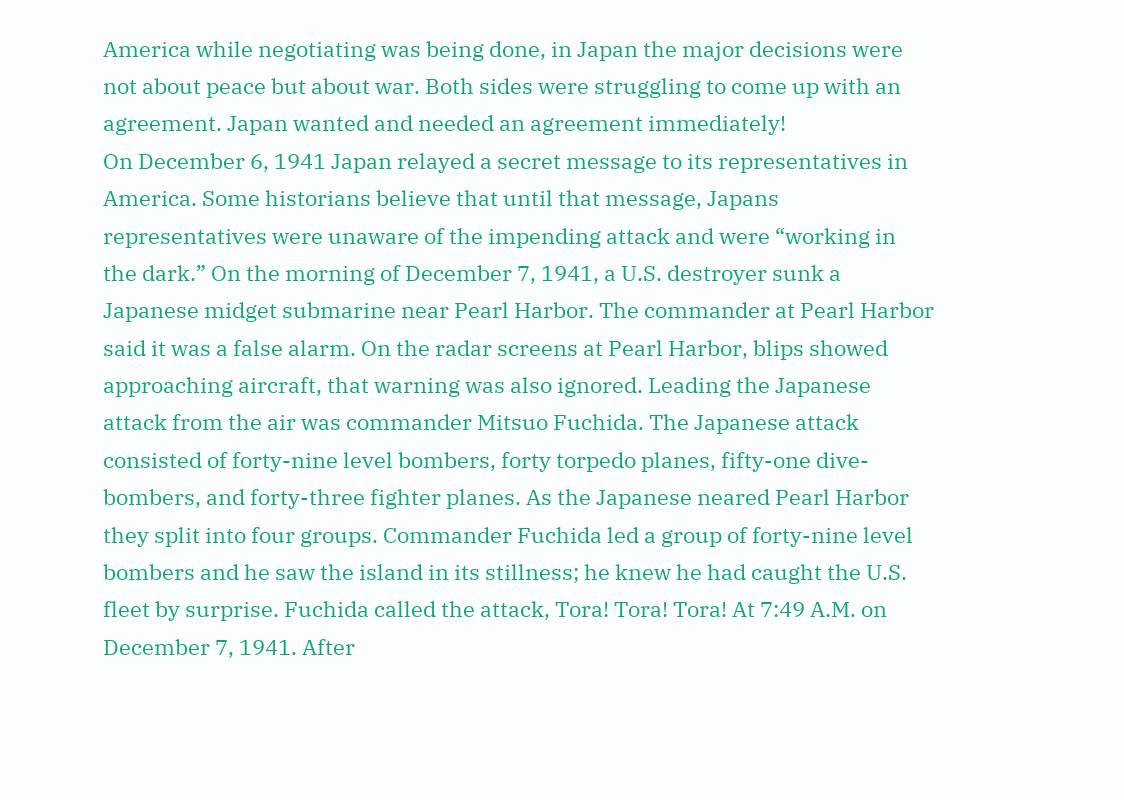America while negotiating was being done, in Japan the major decisions were not about peace but about war. Both sides were struggling to come up with an agreement. Japan wanted and needed an agreement immediately!
On December 6, 1941 Japan relayed a secret message to its representatives in America. Some historians believe that until that message, Japans representatives were unaware of the impending attack and were “working in the dark.” On the morning of December 7, 1941, a U.S. destroyer sunk a Japanese midget submarine near Pearl Harbor. The commander at Pearl Harbor said it was a false alarm. On the radar screens at Pearl Harbor, blips showed approaching aircraft, that warning was also ignored. Leading the Japanese attack from the air was commander Mitsuo Fuchida. The Japanese attack consisted of forty-nine level bombers, forty torpedo planes, fifty-one dive-bombers, and forty-three fighter planes. As the Japanese neared Pearl Harbor they split into four groups. Commander Fuchida led a group of forty-nine level bombers and he saw the island in its stillness; he knew he had caught the U.S. fleet by surprise. Fuchida called the attack, Tora! Tora! Tora! At 7:49 A.M. on December 7, 1941. After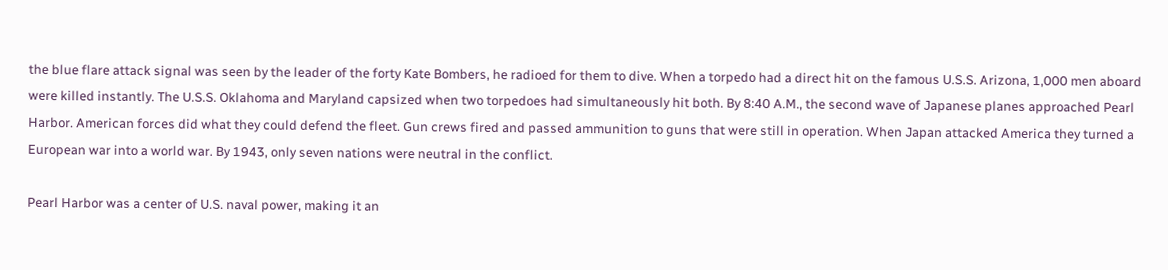the blue flare attack signal was seen by the leader of the forty Kate Bombers, he radioed for them to dive. When a torpedo had a direct hit on the famous U.S.S. Arizona, 1,000 men aboard were killed instantly. The U.S.S. Oklahoma and Maryland capsized when two torpedoes had simultaneously hit both. By 8:40 A.M., the second wave of Japanese planes approached Pearl Harbor. American forces did what they could defend the fleet. Gun crews fired and passed ammunition to guns that were still in operation. When Japan attacked America they turned a European war into a world war. By 1943, only seven nations were neutral in the conflict.

Pearl Harbor was a center of U.S. naval power, making it an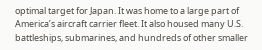optimal target for Japan. It was home to a large part of America’s aircraft carrier fleet. It also housed many U.S. battleships, submarines, and hundreds of other smaller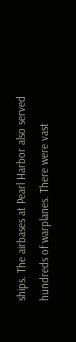ships. The airbases at Pearl Harbor also served hundreds of warplanes. There were vast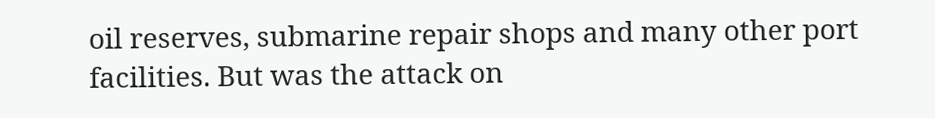oil reserves, submarine repair shops and many other port facilities. But was the attack on